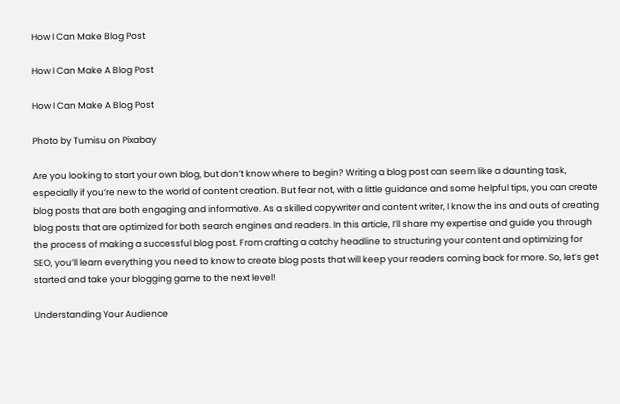How I Can Make Blog Post

How I Can Make A Blog Post

How I Can Make A Blog Post

Photo by Tumisu on Pixabay

Are you looking to start your own blog, but don’t know where to begin? Writing a blog post can seem like a daunting task, especially if you’re new to the world of content creation. But fear not, with a little guidance and some helpful tips, you can create blog posts that are both engaging and informative. As a skilled copywriter and content writer, I know the ins and outs of creating blog posts that are optimized for both search engines and readers. In this article, I’ll share my expertise and guide you through the process of making a successful blog post. From crafting a catchy headline to structuring your content and optimizing for SEO, you’ll learn everything you need to know to create blog posts that will keep your readers coming back for more. So, let’s get started and take your blogging game to the next level!

Understanding Your Audience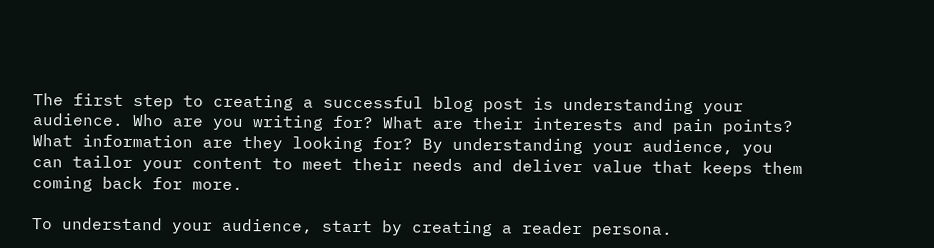The first step to creating a successful blog post is understanding your audience. Who are you writing for? What are their interests and pain points? What information are they looking for? By understanding your audience, you can tailor your content to meet their needs and deliver value that keeps them coming back for more.

To understand your audience, start by creating a reader persona.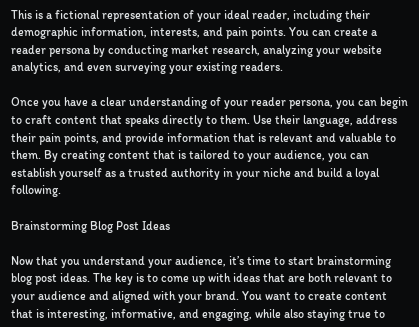This is a fictional representation of your ideal reader, including their demographic information, interests, and pain points. You can create a reader persona by conducting market research, analyzing your website analytics, and even surveying your existing readers.

Once you have a clear understanding of your reader persona, you can begin to craft content that speaks directly to them. Use their language, address their pain points, and provide information that is relevant and valuable to them. By creating content that is tailored to your audience, you can establish yourself as a trusted authority in your niche and build a loyal following.

Brainstorming Blog Post Ideas

Now that you understand your audience, it’s time to start brainstorming blog post ideas. The key is to come up with ideas that are both relevant to your audience and aligned with your brand. You want to create content that is interesting, informative, and engaging, while also staying true to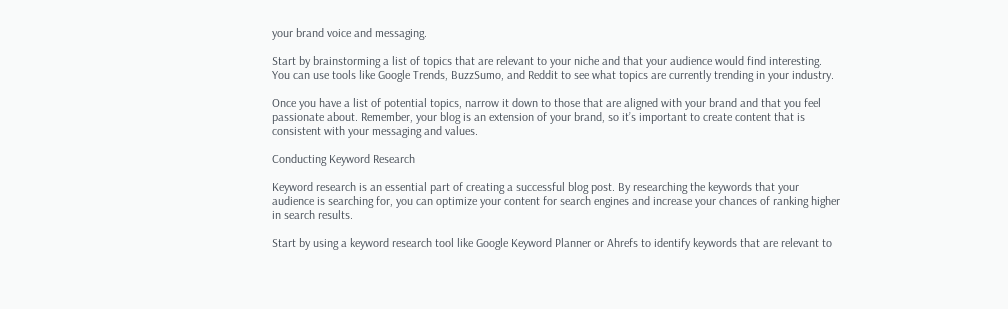your brand voice and messaging.

Start by brainstorming a list of topics that are relevant to your niche and that your audience would find interesting. You can use tools like Google Trends, BuzzSumo, and Reddit to see what topics are currently trending in your industry.

Once you have a list of potential topics, narrow it down to those that are aligned with your brand and that you feel passionate about. Remember, your blog is an extension of your brand, so it’s important to create content that is consistent with your messaging and values.

Conducting Keyword Research

Keyword research is an essential part of creating a successful blog post. By researching the keywords that your audience is searching for, you can optimize your content for search engines and increase your chances of ranking higher in search results.

Start by using a keyword research tool like Google Keyword Planner or Ahrefs to identify keywords that are relevant to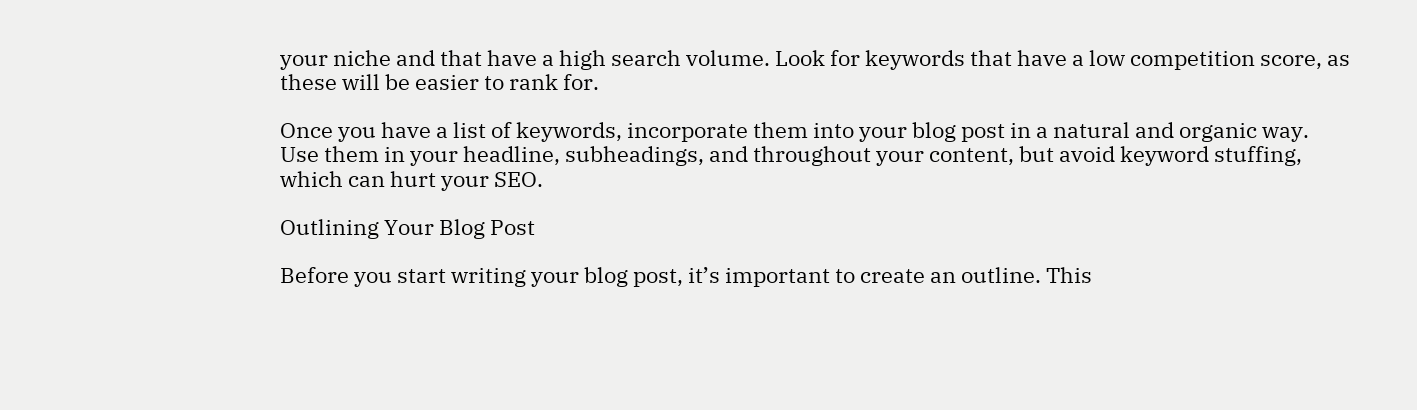your niche and that have a high search volume. Look for keywords that have a low competition score, as these will be easier to rank for.

Once you have a list of keywords, incorporate them into your blog post in a natural and organic way. Use them in your headline, subheadings, and throughout your content, but avoid keyword stuffing, which can hurt your SEO.

Outlining Your Blog Post

Before you start writing your blog post, it’s important to create an outline. This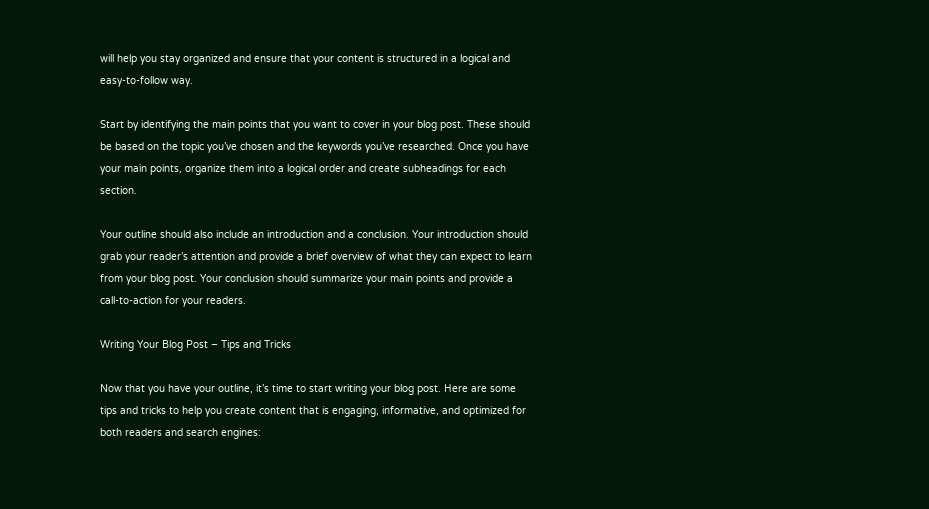will help you stay organized and ensure that your content is structured in a logical and easy-to-follow way.

Start by identifying the main points that you want to cover in your blog post. These should be based on the topic you’ve chosen and the keywords you’ve researched. Once you have your main points, organize them into a logical order and create subheadings for each section.

Your outline should also include an introduction and a conclusion. Your introduction should grab your reader’s attention and provide a brief overview of what they can expect to learn from your blog post. Your conclusion should summarize your main points and provide a call-to-action for your readers.

Writing Your Blog Post – Tips and Tricks

Now that you have your outline, it’s time to start writing your blog post. Here are some tips and tricks to help you create content that is engaging, informative, and optimized for both readers and search engines: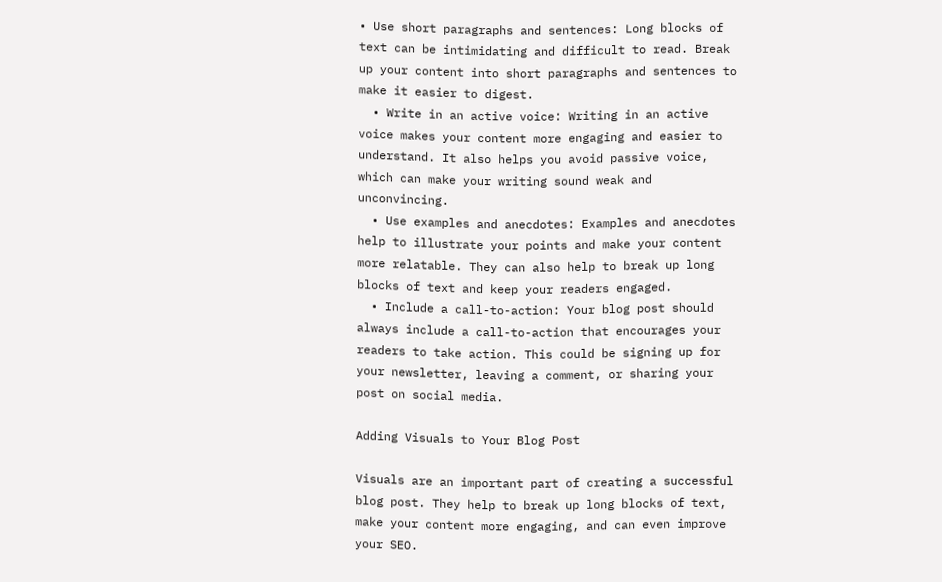• Use short paragraphs and sentences: Long blocks of text can be intimidating and difficult to read. Break up your content into short paragraphs and sentences to make it easier to digest.
  • Write in an active voice: Writing in an active voice makes your content more engaging and easier to understand. It also helps you avoid passive voice, which can make your writing sound weak and unconvincing.
  • Use examples and anecdotes: Examples and anecdotes help to illustrate your points and make your content more relatable. They can also help to break up long blocks of text and keep your readers engaged.
  • Include a call-to-action: Your blog post should always include a call-to-action that encourages your readers to take action. This could be signing up for your newsletter, leaving a comment, or sharing your post on social media.

Adding Visuals to Your Blog Post

Visuals are an important part of creating a successful blog post. They help to break up long blocks of text, make your content more engaging, and can even improve your SEO.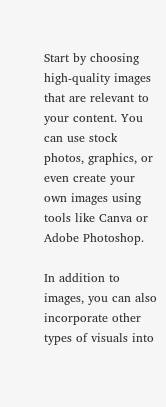Start by choosing high-quality images that are relevant to your content. You can use stock photos, graphics, or even create your own images using tools like Canva or Adobe Photoshop.

In addition to images, you can also incorporate other types of visuals into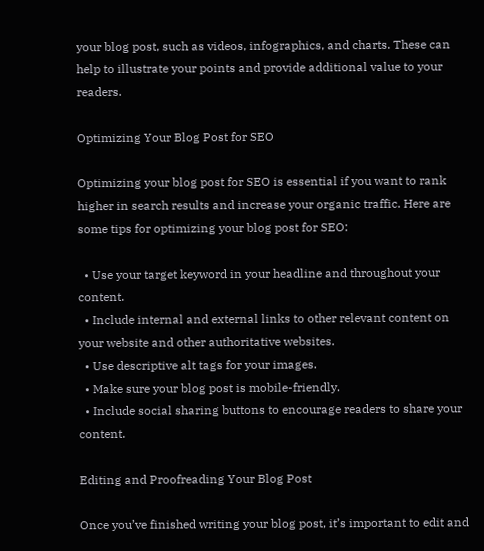your blog post, such as videos, infographics, and charts. These can help to illustrate your points and provide additional value to your readers.

Optimizing Your Blog Post for SEO

Optimizing your blog post for SEO is essential if you want to rank higher in search results and increase your organic traffic. Here are some tips for optimizing your blog post for SEO:

  • Use your target keyword in your headline and throughout your content.
  • Include internal and external links to other relevant content on your website and other authoritative websites.
  • Use descriptive alt tags for your images.
  • Make sure your blog post is mobile-friendly.
  • Include social sharing buttons to encourage readers to share your content.

Editing and Proofreading Your Blog Post

Once you’ve finished writing your blog post, it’s important to edit and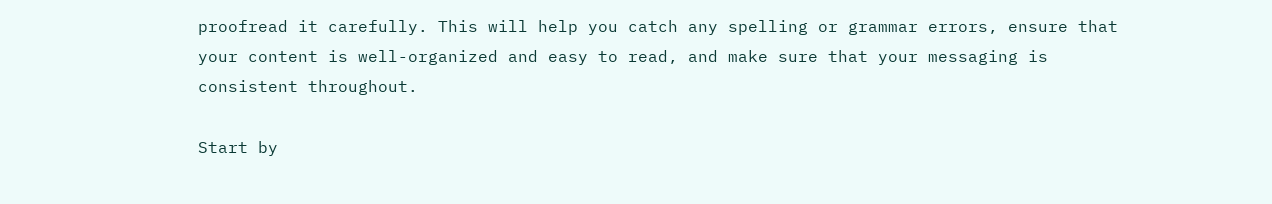proofread it carefully. This will help you catch any spelling or grammar errors, ensure that your content is well-organized and easy to read, and make sure that your messaging is consistent throughout.

Start by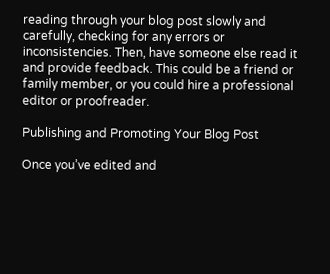reading through your blog post slowly and carefully, checking for any errors or inconsistencies. Then, have someone else read it and provide feedback. This could be a friend or family member, or you could hire a professional editor or proofreader.

Publishing and Promoting Your Blog Post

Once you’ve edited and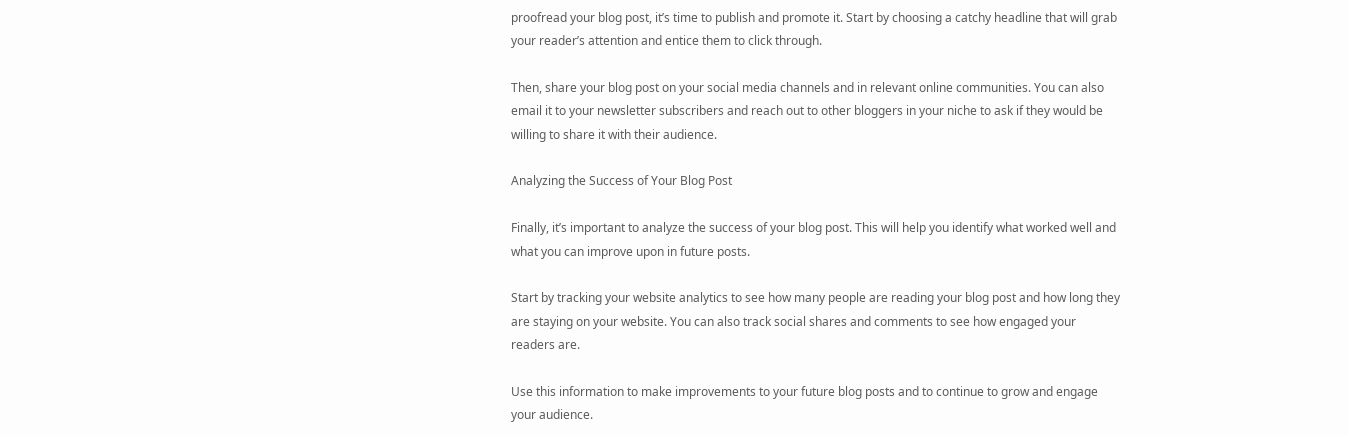proofread your blog post, it’s time to publish and promote it. Start by choosing a catchy headline that will grab your reader’s attention and entice them to click through.

Then, share your blog post on your social media channels and in relevant online communities. You can also email it to your newsletter subscribers and reach out to other bloggers in your niche to ask if they would be willing to share it with their audience.

Analyzing the Success of Your Blog Post

Finally, it’s important to analyze the success of your blog post. This will help you identify what worked well and what you can improve upon in future posts.

Start by tracking your website analytics to see how many people are reading your blog post and how long they are staying on your website. You can also track social shares and comments to see how engaged your readers are.

Use this information to make improvements to your future blog posts and to continue to grow and engage your audience.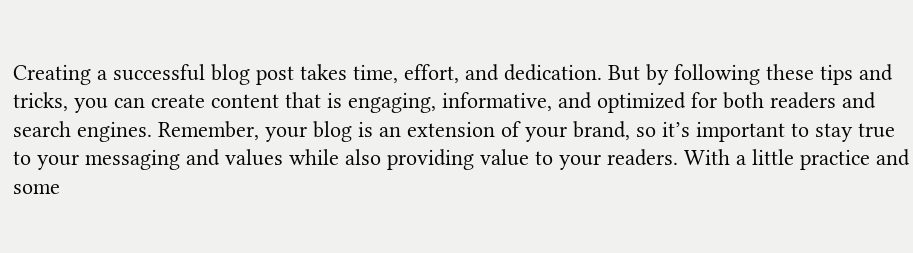Creating a successful blog post takes time, effort, and dedication. But by following these tips and tricks, you can create content that is engaging, informative, and optimized for both readers and search engines. Remember, your blog is an extension of your brand, so it’s important to stay true to your messaging and values while also providing value to your readers. With a little practice and some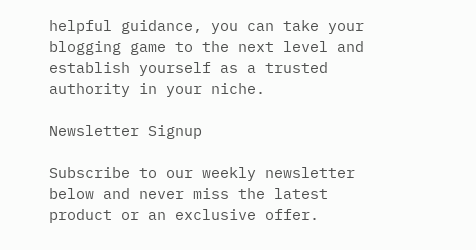helpful guidance, you can take your blogging game to the next level and establish yourself as a trusted authority in your niche.

Newsletter Signup

Subscribe to our weekly newsletter below and never miss the latest product or an exclusive offer.